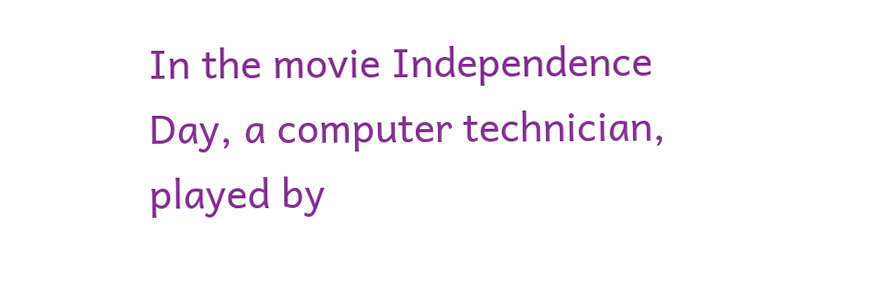In the movie Independence Day, a computer technician, played by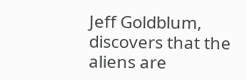Jeff Goldblum, discovers that the aliens are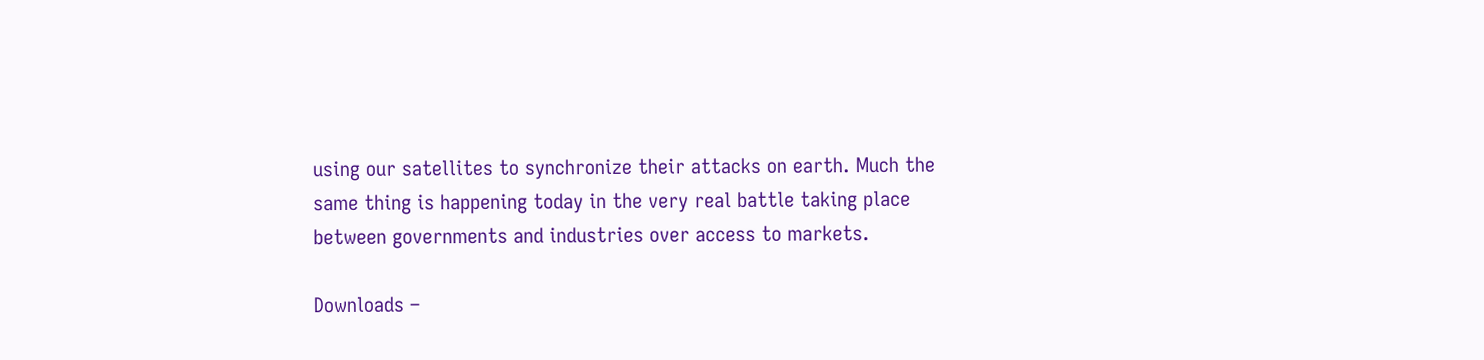using our satellites to synchronize their attacks on earth. Much the same thing is happening today in the very real battle taking place between governments and industries over access to markets.

Downloads –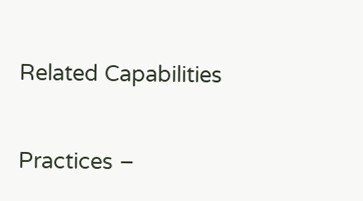Related Capabilities

Practices –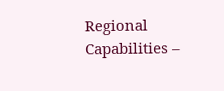Regional Capabilities –